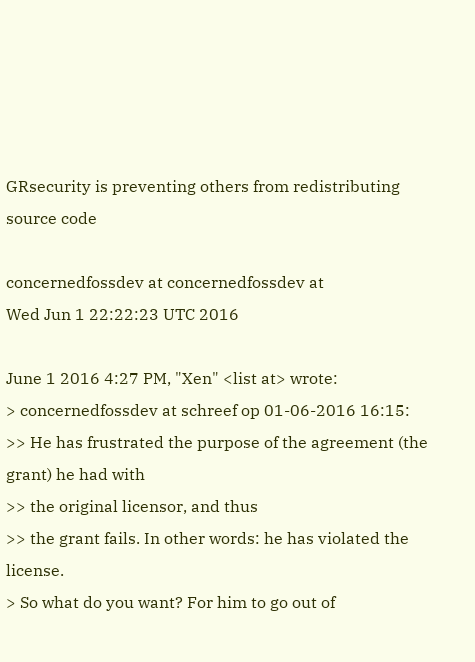GRsecurity is preventing others from redistributing source code

concernedfossdev at concernedfossdev at
Wed Jun 1 22:22:23 UTC 2016

June 1 2016 4:27 PM, "Xen" <list at> wrote:
> concernedfossdev at schreef op 01-06-2016 16:15:
>> He has frustrated the purpose of the agreement (the grant) he had with
>> the original licensor, and thus
>> the grant fails. In other words: he has violated the license.
> So what do you want? For him to go out of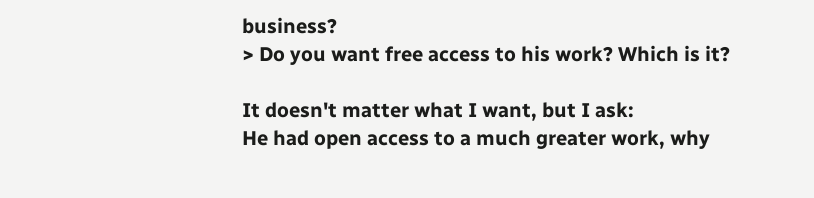business?
> Do you want free access to his work? Which is it?

It doesn't matter what I want, but I ask:
He had open access to a much greater work, why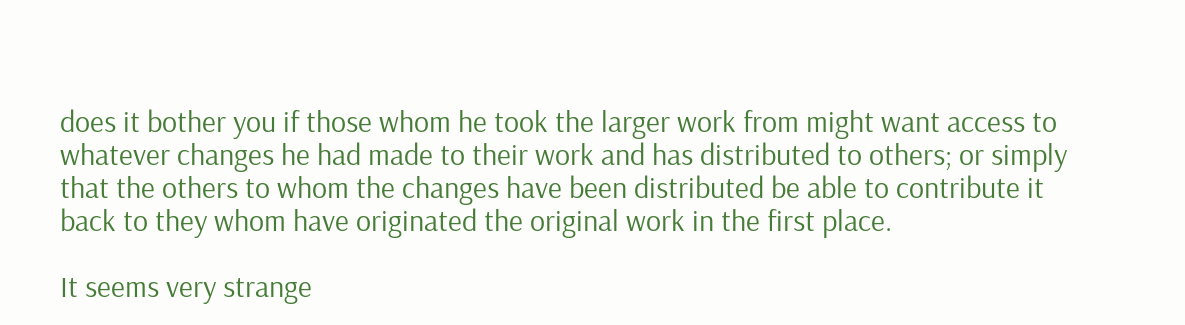does it bother you if those whom he took the larger work from might want access to whatever changes he had made to their work and has distributed to others; or simply that the others to whom the changes have been distributed be able to contribute it back to they whom have originated the original work in the first place.

It seems very strange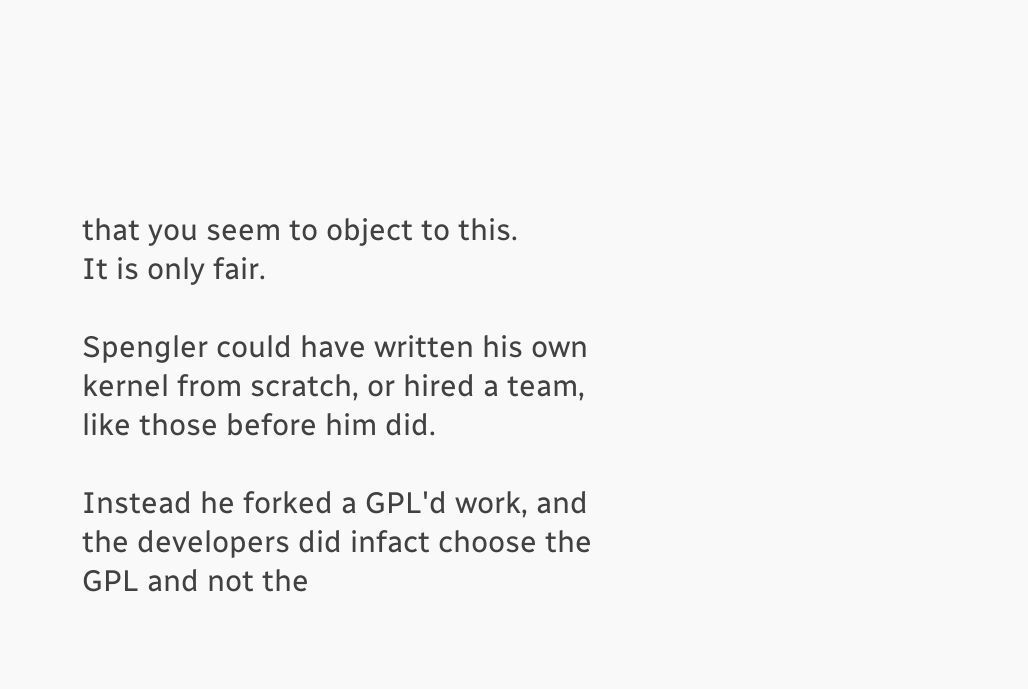that you seem to object to this.
It is only fair.

Spengler could have written his own kernel from scratch, or hired a team, like those before him did.

Instead he forked a GPL'd work, and the developers did infact choose the GPL and not the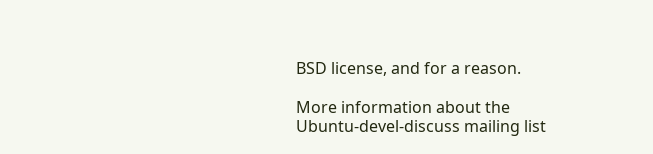BSD license, and for a reason.

More information about the Ubuntu-devel-discuss mailing list